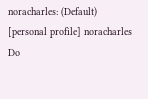noracharles: (Default)
[personal profile] noracharles
Do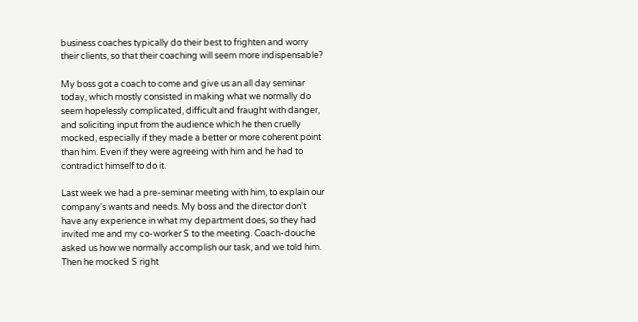business coaches typically do their best to frighten and worry their clients, so that their coaching will seem more indispensable?

My boss got a coach to come and give us an all day seminar today, which mostly consisted in making what we normally do seem hopelessly complicated, difficult and fraught with danger, and soliciting input from the audience which he then cruelly mocked, especially if they made a better or more coherent point than him. Even if they were agreeing with him and he had to contradict himself to do it.

Last week we had a pre-seminar meeting with him, to explain our company's wants and needs. My boss and the director don't have any experience in what my department does, so they had invited me and my co-worker S to the meeting. Coach-douche asked us how we normally accomplish our task, and we told him. Then he mocked S right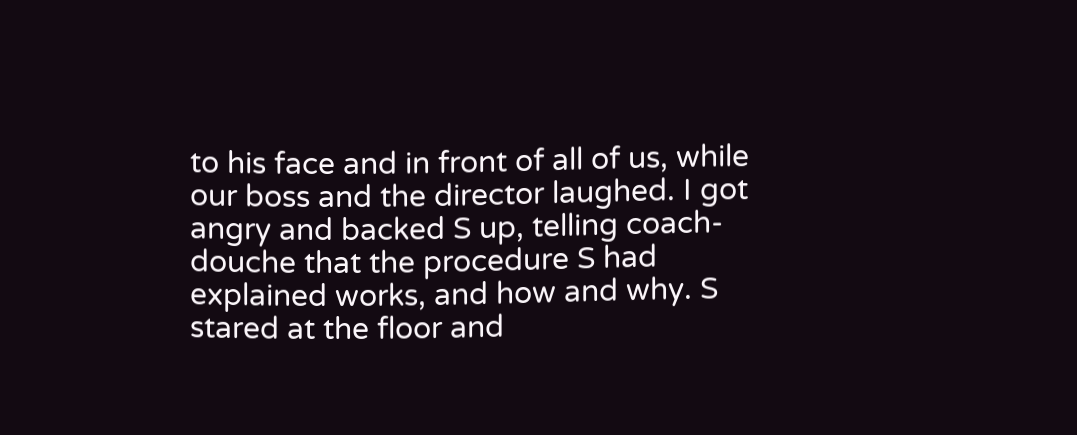to his face and in front of all of us, while our boss and the director laughed. I got angry and backed S up, telling coach-douche that the procedure S had explained works, and how and why. S stared at the floor and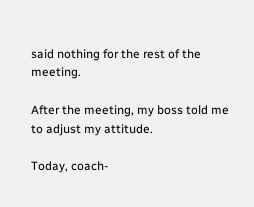said nothing for the rest of the meeting.

After the meeting, my boss told me to adjust my attitude.

Today, coach-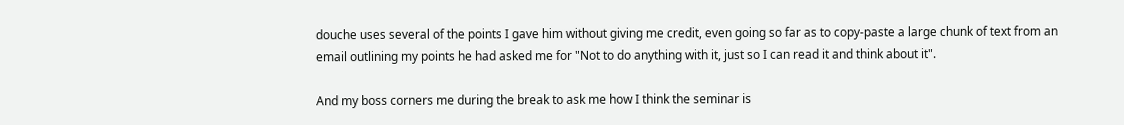douche uses several of the points I gave him without giving me credit, even going so far as to copy-paste a large chunk of text from an email outlining my points he had asked me for "Not to do anything with it, just so I can read it and think about it".

And my boss corners me during the break to ask me how I think the seminar is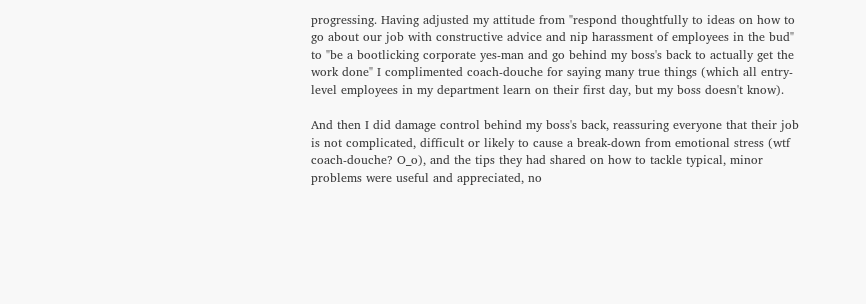progressing. Having adjusted my attitude from "respond thoughtfully to ideas on how to go about our job with constructive advice and nip harassment of employees in the bud" to "be a bootlicking corporate yes-man and go behind my boss's back to actually get the work done" I complimented coach-douche for saying many true things (which all entry-level employees in my department learn on their first day, but my boss doesn't know).

And then I did damage control behind my boss's back, reassuring everyone that their job is not complicated, difficult or likely to cause a break-down from emotional stress (wtf coach-douche? O_o), and the tips they had shared on how to tackle typical, minor problems were useful and appreciated, no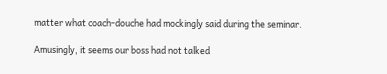matter what coach-douche had mockingly said during the seminar.

Amusingly, it seems our boss had not talked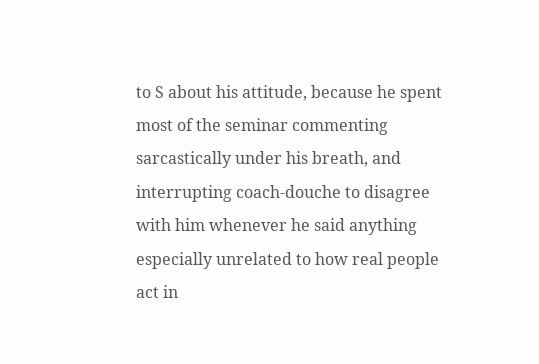to S about his attitude, because he spent most of the seminar commenting sarcastically under his breath, and interrupting coach-douche to disagree with him whenever he said anything especially unrelated to how real people act in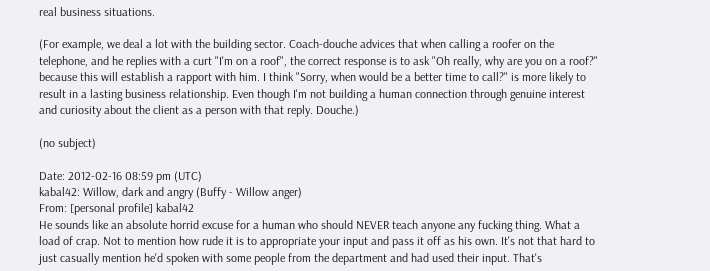real business situations.

(For example, we deal a lot with the building sector. Coach-douche advices that when calling a roofer on the telephone, and he replies with a curt "I'm on a roof", the correct response is to ask "Oh really, why are you on a roof?" because this will establish a rapport with him. I think "Sorry, when would be a better time to call?" is more likely to result in a lasting business relationship. Even though I'm not building a human connection through genuine interest and curiosity about the client as a person with that reply. Douche.)

(no subject)

Date: 2012-02-16 08:59 pm (UTC)
kabal42: Willow, dark and angry (Buffy - Willow anger)
From: [personal profile] kabal42
He sounds like an absolute horrid excuse for a human who should NEVER teach anyone any fucking thing. What a load of crap. Not to mention how rude it is to appropriate your input and pass it off as his own. It's not that hard to just casually mention he'd spoken with some people from the department and had used their input. That's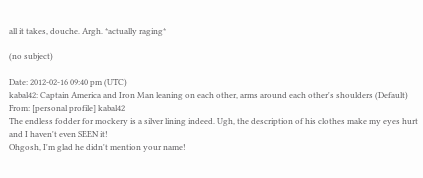all it takes, douche. Argh. *actually raging*

(no subject)

Date: 2012-02-16 09:40 pm (UTC)
kabal42: Captain America and Iron Man leaning on each other, arms around each other's shoulders (Default)
From: [personal profile] kabal42
The endless fodder for mockery is a silver lining indeed. Ugh, the description of his clothes make my eyes hurt and I haven't even SEEN it!
Ohgosh, I'm glad he didn't mention your name!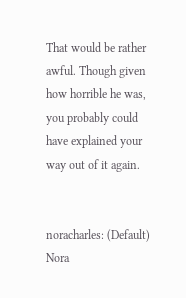That would be rather awful. Though given how horrible he was, you probably could have explained your way out of it again.


noracharles: (Default)
Nora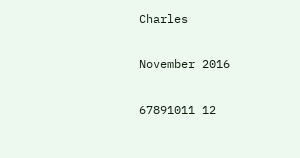Charles

November 2016

67891011 12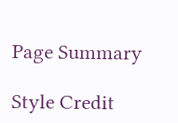Page Summary

Style Credit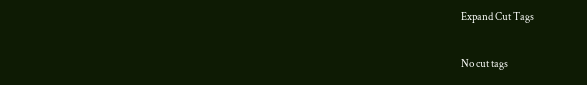Expand Cut Tags

No cut tags